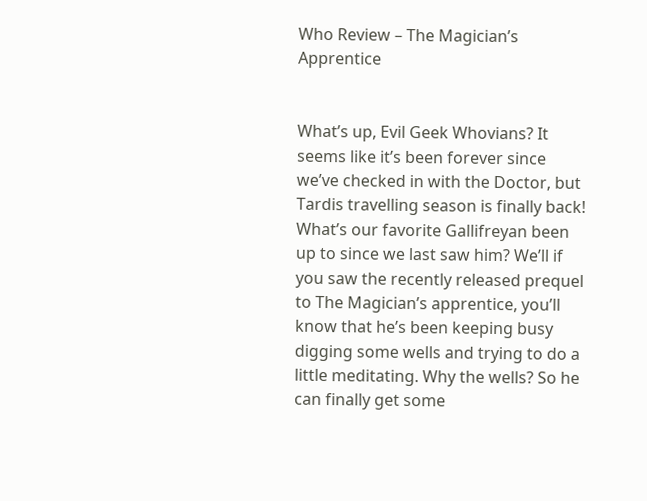Who Review – The Magician’s Apprentice


What’s up, Evil Geek Whovians? It seems like it’s been forever since we’ve checked in with the Doctor, but Tardis travelling season is finally back! What’s our favorite Gallifreyan been up to since we last saw him? We’ll if you saw the recently released prequel to The Magician’s apprentice, you’ll know that he’s been keeping busy digging some wells and trying to do a little meditating. Why the wells? So he can finally get some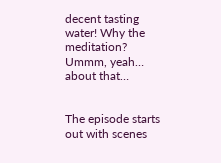decent tasting water! Why the meditation? Ummm, yeah… about that…


The episode starts out with scenes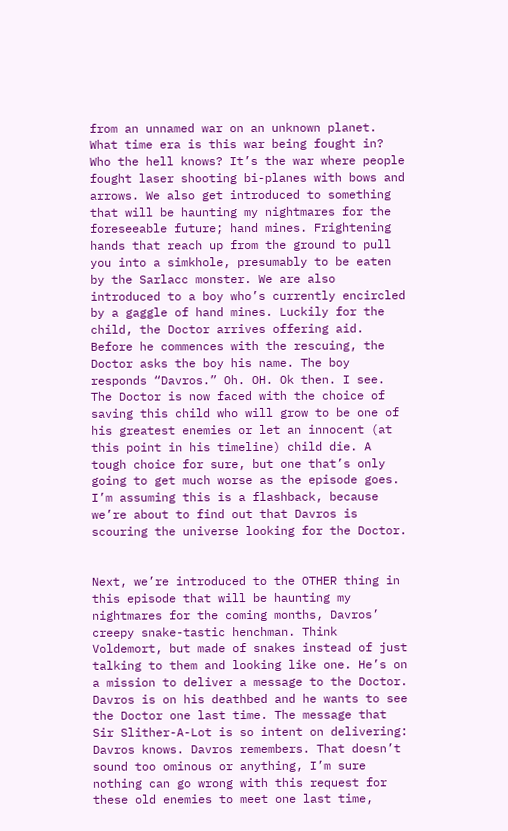from an unnamed war on an unknown planet. What time era is this war being fought in? Who the hell knows? It’s the war where people fought laser shooting bi-planes with bows and arrows. We also get introduced to something that will be haunting my nightmares for the foreseeable future; hand mines. Frightening hands that reach up from the ground to pull you into a simkhole, presumably to be eaten by the Sarlacc monster. We are also introduced to a boy who’s currently encircled by a gaggle of hand mines. Luckily for the child, the Doctor arrives offering aid. Before he commences with the rescuing, the Doctor asks the boy his name. The boy responds “Davros.” Oh. OH. Ok then. I see.  The Doctor is now faced with the choice of saving this child who will grow to be one of his greatest enemies or let an innocent (at this point in his timeline) child die. A tough choice for sure, but one that’s only going to get much worse as the episode goes. I’m assuming this is a flashback, because we’re about to find out that Davros is scouring the universe looking for the Doctor.


Next, we’re introduced to the OTHER thing in this episode that will be haunting my nightmares for the coming months, Davros’ creepy snake-tastic henchman. Think Voldemort, but made of snakes instead of just talking to them and looking like one. He’s on a mission to deliver a message to the Doctor. Davros is on his deathbed and he wants to see the Doctor one last time. The message that Sir Slither-A-Lot is so intent on delivering: Davros knows. Davros remembers. That doesn’t sound too ominous or anything, I’m sure nothing can go wrong with this request for these old enemies to meet one last time,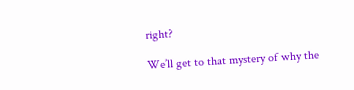right?

We’ll get to that mystery of why the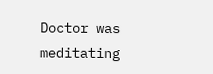Doctor was meditating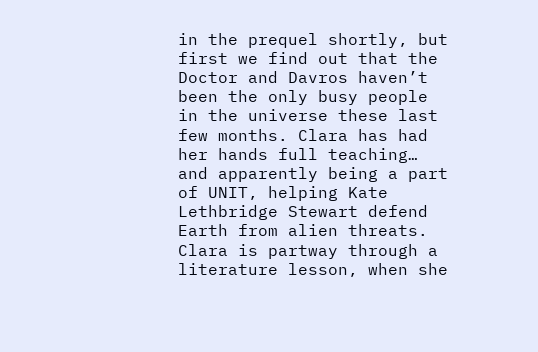in the prequel shortly, but first we find out that the Doctor and Davros haven’t been the only busy people in the universe these last few months. Clara has had her hands full teaching… and apparently being a part of UNIT, helping Kate Lethbridge Stewart defend Earth from alien threats. Clara is partway through a literature lesson, when she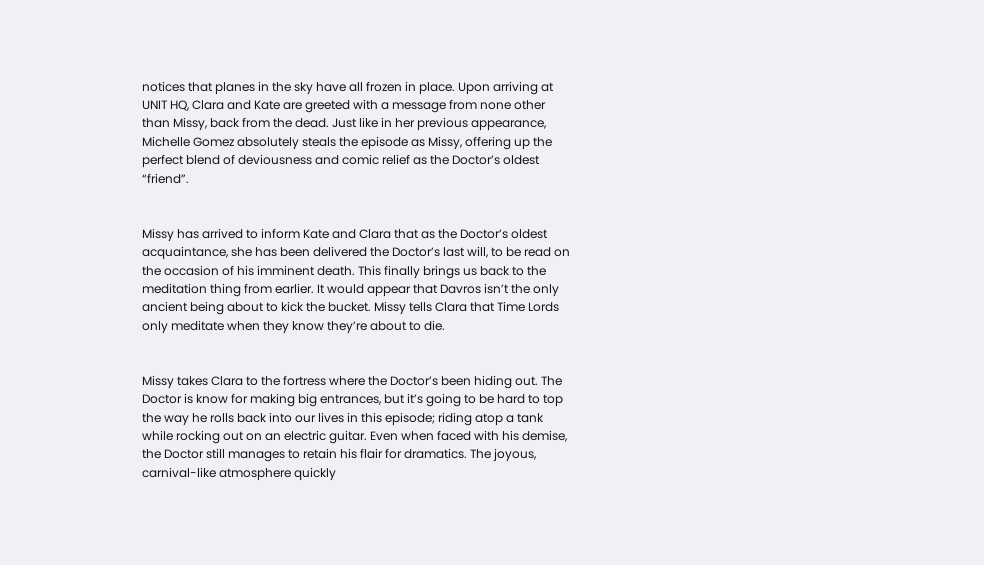notices that planes in the sky have all frozen in place. Upon arriving at UNIT HQ, Clara and Kate are greeted with a message from none other than Missy, back from the dead. Just like in her previous appearance, Michelle Gomez absolutely steals the episode as Missy, offering up the perfect blend of deviousness and comic relief as the Doctor’s oldest “friend”.


Missy has arrived to inform Kate and Clara that as the Doctor’s oldest acquaintance, she has been delivered the Doctor’s last will, to be read on the occasion of his imminent death. This finally brings us back to the meditation thing from earlier. It would appear that Davros isn’t the only ancient being about to kick the bucket. Missy tells Clara that Time Lords only meditate when they know they’re about to die.


Missy takes Clara to the fortress where the Doctor’s been hiding out. The Doctor is know for making big entrances, but it’s going to be hard to top the way he rolls back into our lives in this episode; riding atop a tank while rocking out on an electric guitar. Even when faced with his demise, the Doctor still manages to retain his flair for dramatics. The joyous, carnival-like atmosphere quickly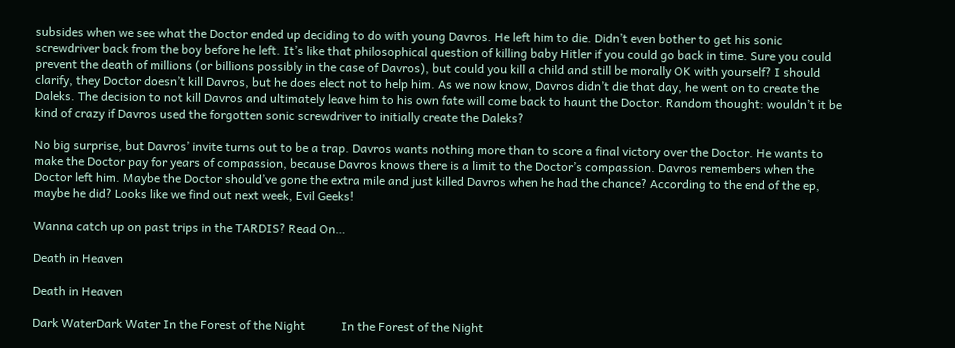subsides when we see what the Doctor ended up deciding to do with young Davros. He left him to die. Didn’t even bother to get his sonic screwdriver back from the boy before he left. It’s like that philosophical question of killing baby Hitler if you could go back in time. Sure you could prevent the death of millions (or billions possibly in the case of Davros), but could you kill a child and still be morally OK with yourself? I should clarify, they Doctor doesn’t kill Davros, but he does elect not to help him. As we now know, Davros didn’t die that day, he went on to create the Daleks. The decision to not kill Davros and ultimately leave him to his own fate will come back to haunt the Doctor. Random thought: wouldn’t it be kind of crazy if Davros used the forgotten sonic screwdriver to initially create the Daleks?

No big surprise, but Davros’ invite turns out to be a trap. Davros wants nothing more than to score a final victory over the Doctor. He wants to make the Doctor pay for years of compassion, because Davros knows there is a limit to the Doctor’s compassion. Davros remembers when the Doctor left him. Maybe the Doctor should’ve gone the extra mile and just killed Davros when he had the chance? According to the end of the ep, maybe he did? Looks like we find out next week, Evil Geeks!

Wanna catch up on past trips in the TARDIS? Read On…

Death in Heaven

Death in Heaven

Dark WaterDark Water In the Forest of the Night            In the Forest of the Night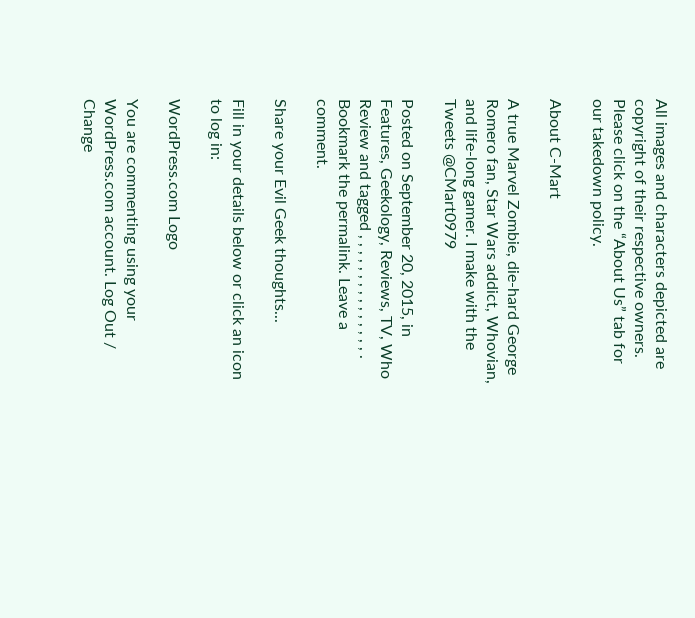All images and characters depicted are copyright of their respective owners. Please click on the “About Us” tab for our takedown policy.

About C-Mart

A true Marvel Zombie, die-hard George Romero fan, Star Wars addict, Whovian, and life-long gamer. I make with the Tweets @CMart0979

Posted on September 20, 2015, in Features, Geekology, Reviews, TV, Who Review and tagged , , , , , , , , , , , , , , , . Bookmark the permalink. Leave a comment.

Share your Evil Geek thoughts...

Fill in your details below or click an icon to log in:

WordPress.com Logo

You are commenting using your WordPress.com account. Log Out /  Change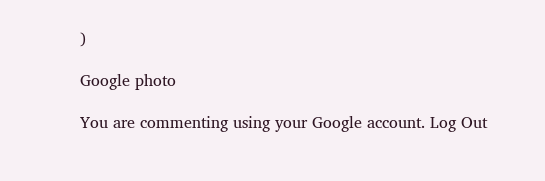)

Google photo

You are commenting using your Google account. Log Out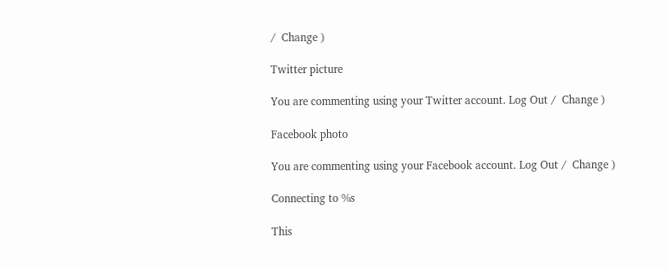/  Change )

Twitter picture

You are commenting using your Twitter account. Log Out /  Change )

Facebook photo

You are commenting using your Facebook account. Log Out /  Change )

Connecting to %s

This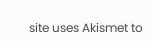site uses Akismet to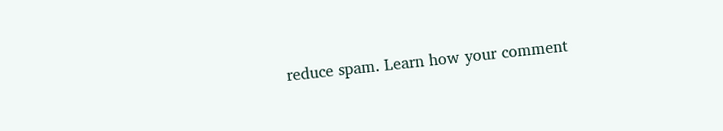reduce spam. Learn how your comment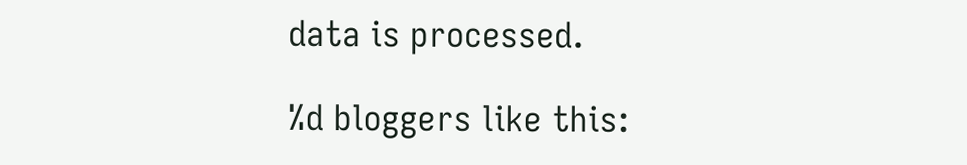data is processed.

%d bloggers like this: